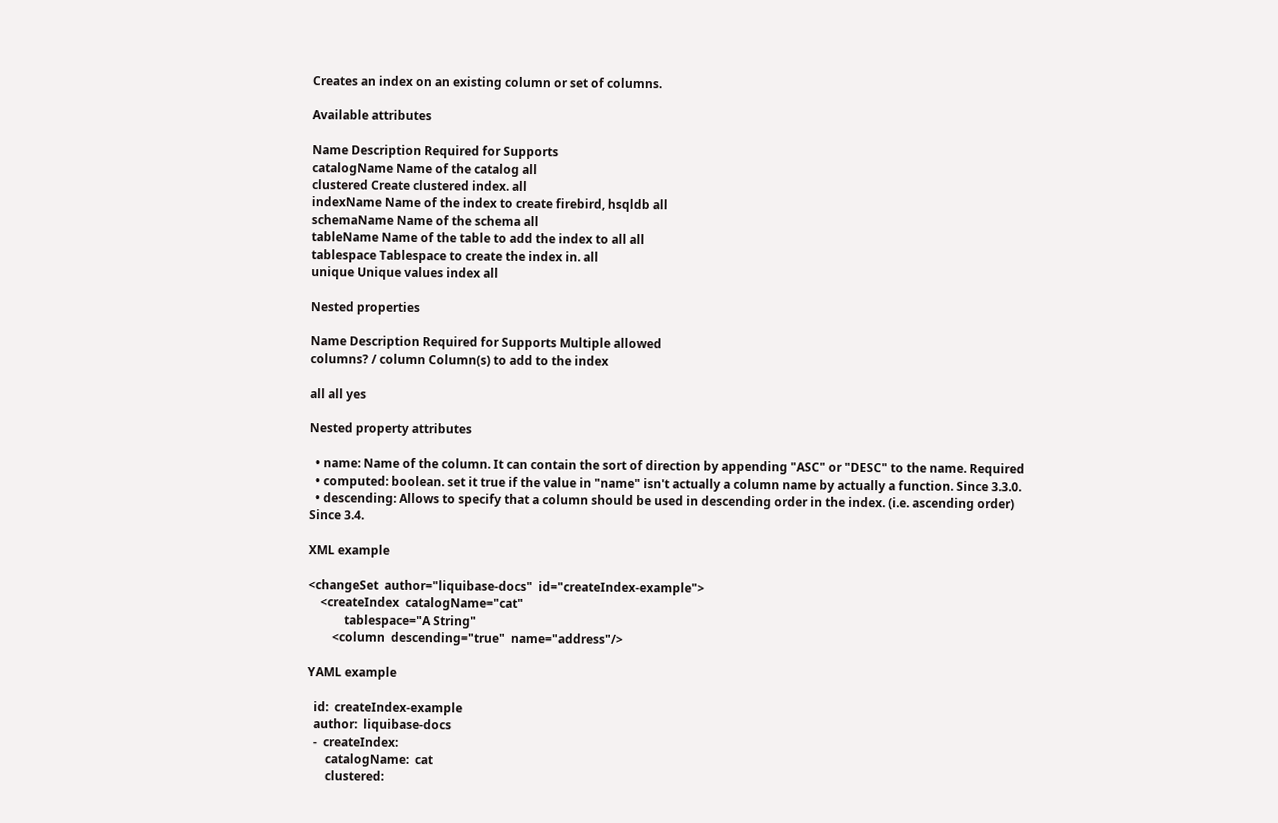Creates an index on an existing column or set of columns.

Available attributes

Name Description Required for Supports
catalogName Name of the catalog all
clustered Create clustered index. all
indexName Name of the index to create firebird, hsqldb all
schemaName Name of the schema all
tableName Name of the table to add the index to all all
tablespace Tablespace to create the index in. all
unique Unique values index all

Nested properties

Name Description Required for Supports Multiple allowed
columns? / column Column(s) to add to the index

all all yes

Nested property attributes

  • name: Name of the column. It can contain the sort of direction by appending "ASC" or "DESC" to the name. Required
  • computed: boolean. set it true if the value in "name" isn't actually a column name by actually a function. Since 3.3.0.
  • descending: Allows to specify that a column should be used in descending order in the index. (i.e. ascending order) Since 3.4.

XML example

<changeSet  author="liquibase-docs"  id="createIndex-example">
    <createIndex  catalogName="cat"
            tablespace="A String"
        <column  descending="true"  name="address"/>

YAML example

  id:  createIndex-example
  author:  liquibase-docs
  -  createIndex:
      catalogName:  cat
      clustered: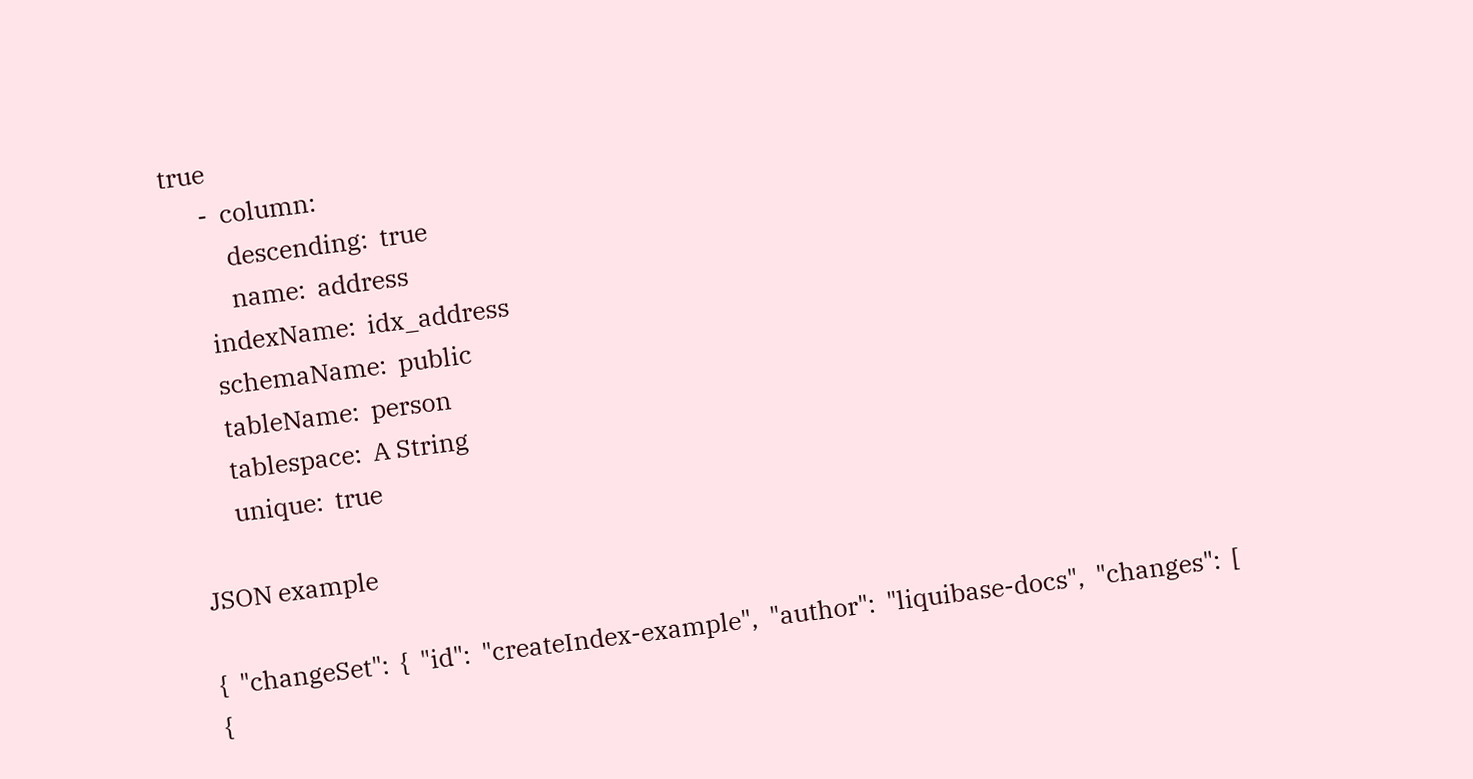true
      -  column:
          descending:  true
          name:  address
      indexName:  idx_address
      schemaName:  public
      tableName:  person
      tablespace:  A String
      unique:  true

JSON example

{  "changeSet":  {  "id":  "createIndex-example",  "author":  "liquibase-docs",  "changes":  [  {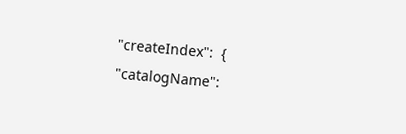"createIndex":  {  "catalogName":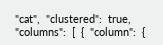"cat",  "clustered":  true,  "columns":  [  {  "column":  {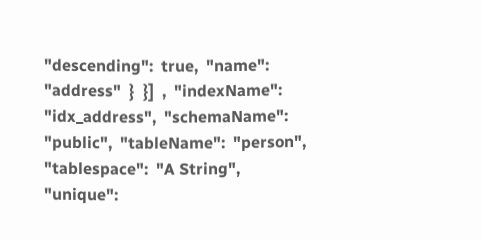"descending":  true,  "name":  "address"  }  }]  ,  "indexName":  "idx_address",  "schemaName":  "public",  "tableName":  "person",  "tablespace":  "A String",  "unique":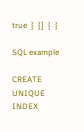true  }  }]  }  }

SQL example

CREATE  UNIQUE  INDEX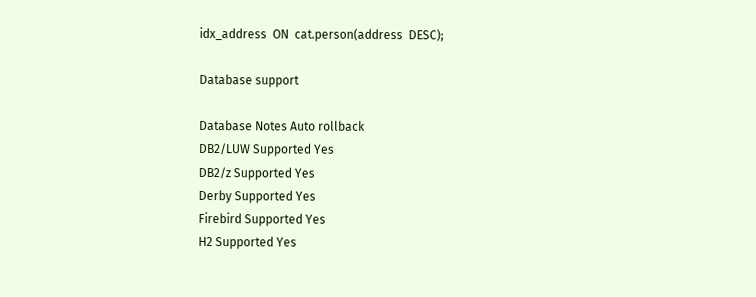idx_address  ON  cat.person(address  DESC);

Database support

Database Notes Auto rollback
DB2/LUW Supported Yes
DB2/z Supported Yes
Derby Supported Yes
Firebird Supported Yes
H2 Supported Yes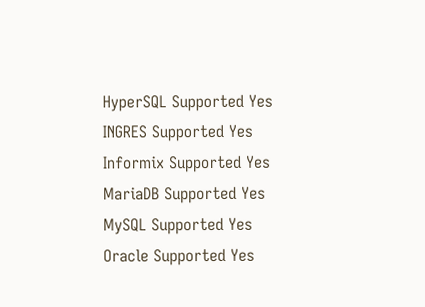HyperSQL Supported Yes
INGRES Supported Yes
Informix Supported Yes
MariaDB Supported Yes
MySQL Supported Yes
Oracle Supported Yes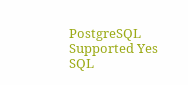PostgreSQL Supported Yes
SQL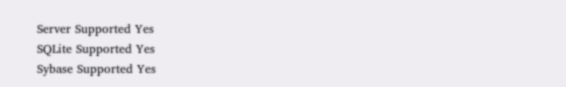Server Supported Yes
SQLite Supported Yes
Sybase Supported Yes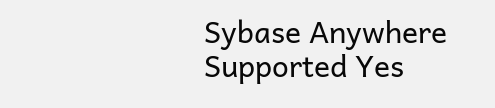Sybase Anywhere Supported Yes